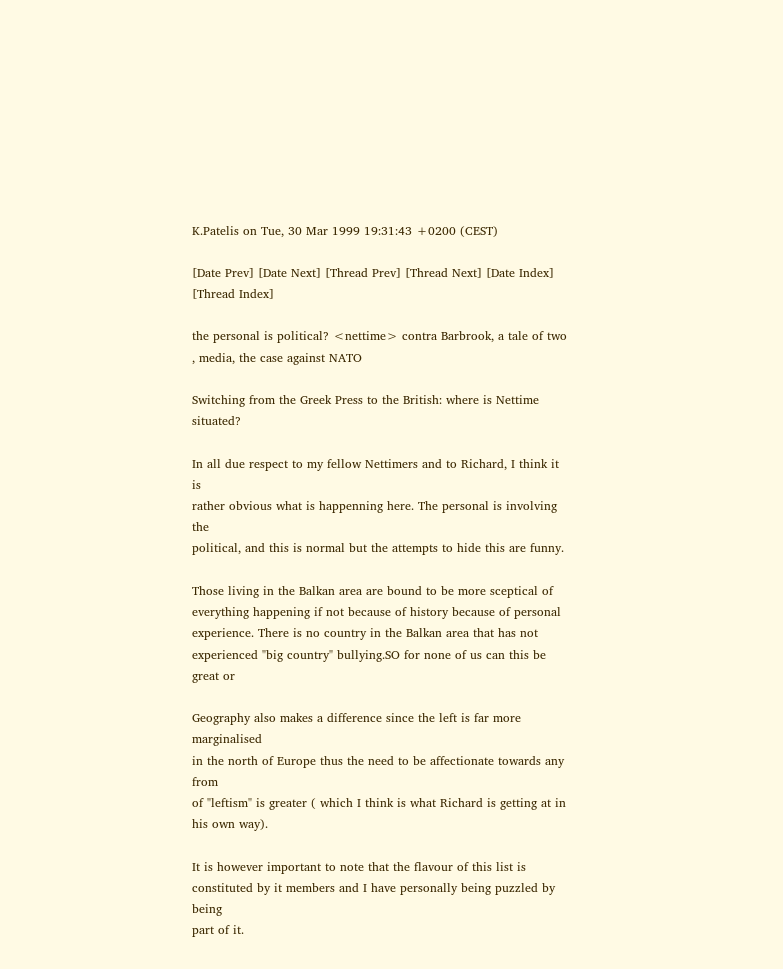K.Patelis on Tue, 30 Mar 1999 19:31:43 +0200 (CEST)

[Date Prev] [Date Next] [Thread Prev] [Thread Next] [Date Index] [Thread Index]

the personal is political? <nettime> contra Barbrook, a tale of two , media, the case against NATO

Switching from the Greek Press to the British: where is Nettime situated?

In all due respect to my fellow Nettimers and to Richard, I think it is
rather obvious what is happenning here. The personal is involving the
political, and this is normal but the attempts to hide this are funny.

Those living in the Balkan area are bound to be more sceptical of
everything happening if not because of history because of personal
experience. There is no country in the Balkan area that has not
experienced "big country" bullying.SO for none of us can this be great or

Geography also makes a difference since the left is far more marginalised
in the north of Europe thus the need to be affectionate towards any from
of "leftism" is greater ( which I think is what Richard is getting at in
his own way).

It is however important to note that the flavour of this list is
constituted by it members and I have personally being puzzled by being
part of it.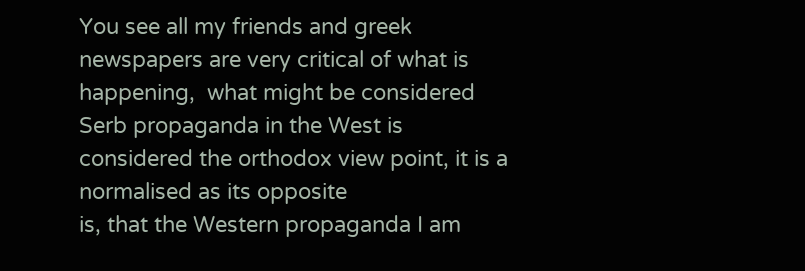You see all my friends and greek newspapers are very critical of what is
happening,  what might be considered Serb propaganda in the West is
considered the orthodox view point, it is a normalised as its opposite
is, that the Western propaganda I am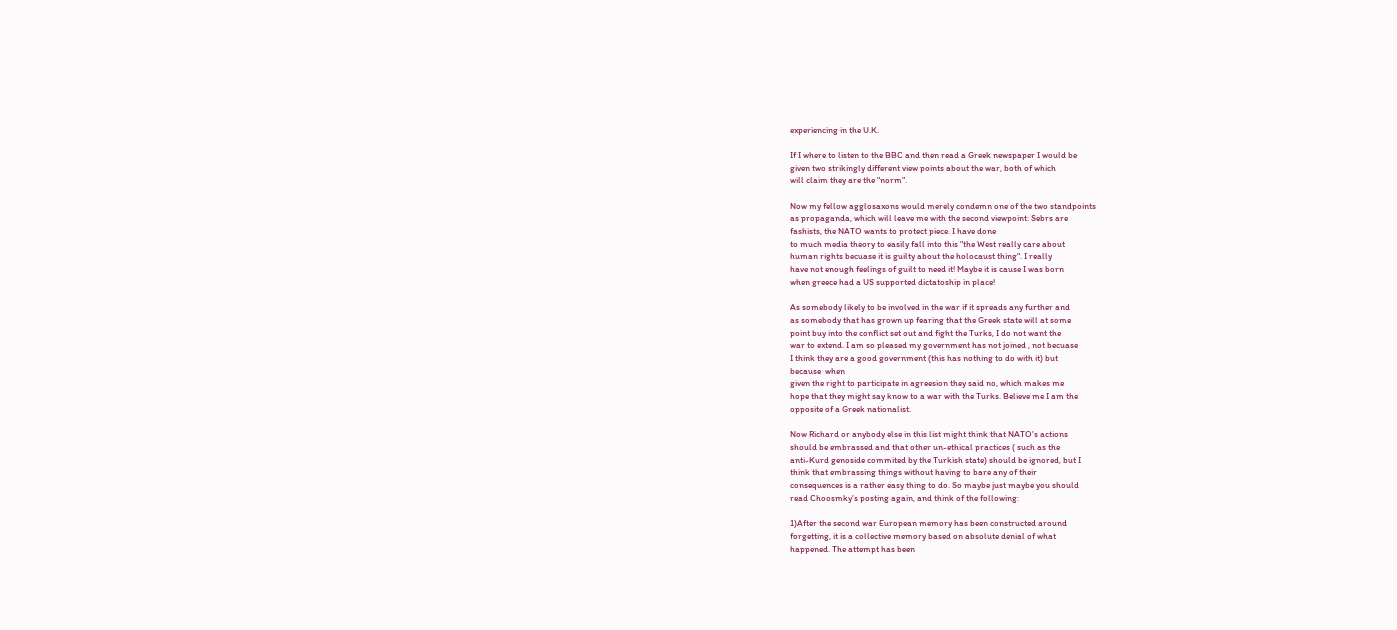experiencing in the U.K.

If I where to listen to the BBC and then read a Greek newspaper I would be
given two strikingly different view points about the war, both of which
will claim they are the "norm".

Now my fellow agglosaxons would merely condemn one of the two standpoints
as propaganda, which will leave me with the second viewpoint: Sebrs are
fashists, the NATO wants to protect piece. I have done
to much media theory to easily fall into this "the West really care about
human rights becuase it is guilty about the holocaust thing". I really
have not enough feelings of guilt to need it! Maybe it is cause I was born
when greece had a US supported dictatoship in place!

As somebody likely to be involved in the war if it spreads any further and
as somebody that has grown up fearing that the Greek state will at some
point buy into the conflict set out and fight the Turks, I do not want the
war to extend. I am so pleased my government has not joined , not becuase
I think they are a good government (this has nothing to do with it) but
because  when
given the right to participate in agreesion they said no, which makes me
hope that they might say know to a war with the Turks. Believe me I am the
opposite of a Greek nationalist.

Now Richard or anybody else in this list might think that NATO's actions
should be embrassed and that other un-ethical practices ( such as the
anti-Kurd genoside commited by the Turkish state) should be ignored, but I
think that embrassing things without having to bare any of their
consequences is a rather easy thing to do. So maybe just maybe you should
read Choosmky's posting again, and think of the following:

1)After the second war European memory has been constructed around
forgetting, it is a collective memory based on absolute denial of what
happened. The attempt has been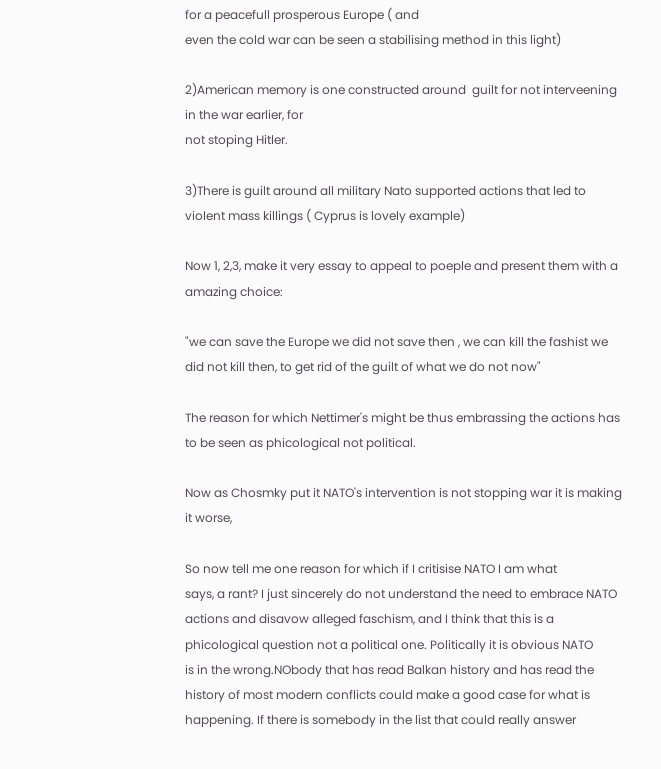for a peacefull prosperous Europe ( and
even the cold war can be seen a stabilising method in this light)

2)American memory is one constructed around  guilt for not interveening
in the war earlier, for
not stoping Hitler.

3)There is guilt around all military Nato supported actions that led to
violent mass killings ( Cyprus is lovely example)

Now 1, 2,3, make it very essay to appeal to poeple and present them with a
amazing choice:

"we can save the Europe we did not save then , we can kill the fashist we
did not kill then, to get rid of the guilt of what we do not now"

The reason for which Nettimer's might be thus embrassing the actions has
to be seen as phicological not political.

Now as Chosmky put it NATO's intervention is not stopping war it is making
it worse,

So now tell me one reason for which if I critisise NATO I am what
says, a rant? I just sincerely do not understand the need to embrace NATO
actions and disavow alleged faschism, and I think that this is a
phicological question not a political one. Politically it is obvious NATO
is in the wrong.NObody that has read Balkan history and has read the
history of most modern conflicts could make a good case for what is
happening. If there is somebody in the list that could really answer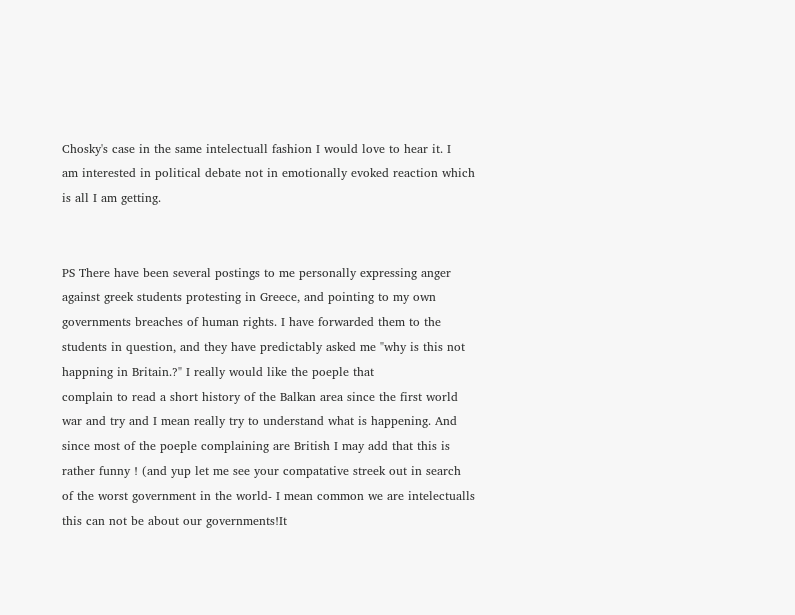Chosky's case in the same intelectuall fashion I would love to hear it. I
am interested in political debate not in emotionally evoked reaction which
is all I am getting.


PS There have been several postings to me personally expressing anger
against greek students protesting in Greece, and pointing to my own
governments breaches of human rights. I have forwarded them to the
students in question, and they have predictably asked me "why is this not
happning in Britain.?" I really would like the poeple that
complain to read a short history of the Balkan area since the first world
war and try and I mean really try to understand what is happening. And
since most of the poeple complaining are British I may add that this is
rather funny ! (and yup let me see your compatative streek out in search
of the worst government in the world- I mean common we are intelectualls
this can not be about our governments!It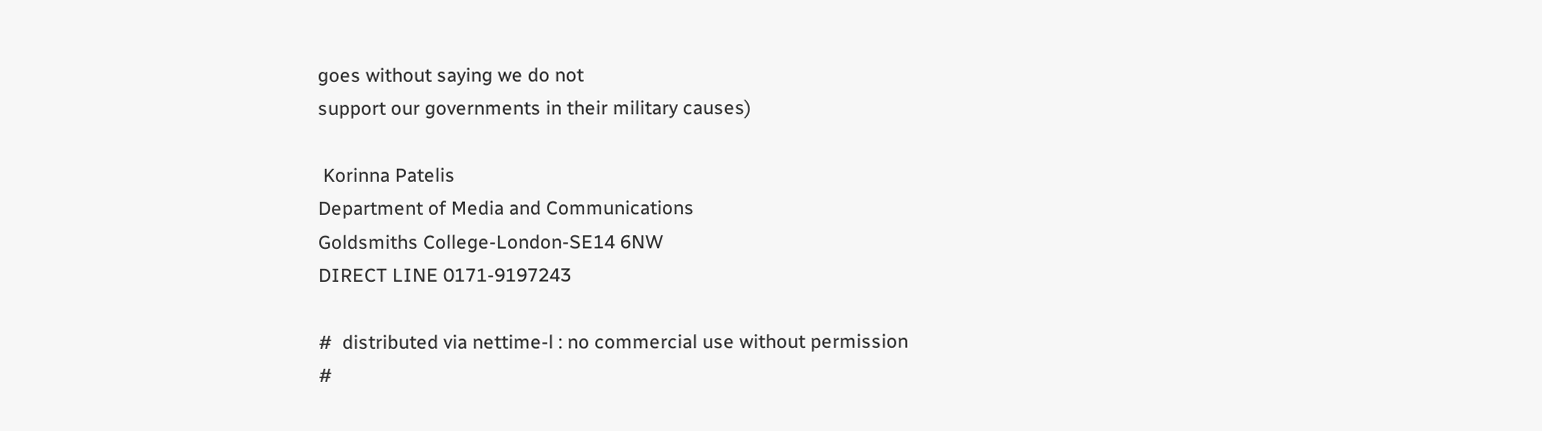goes without saying we do not
support our governments in their military causes)

 Korinna Patelis
Department of Media and Communications
Goldsmiths College-London-SE14 6NW
DIRECT LINE 0171-9197243

#  distributed via nettime-l : no commercial use without permission
#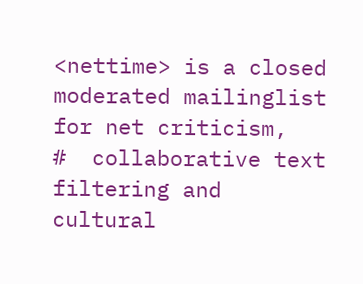<nettime> is a closed moderated mailinglist for net criticism,
#  collaborative text filtering and cultural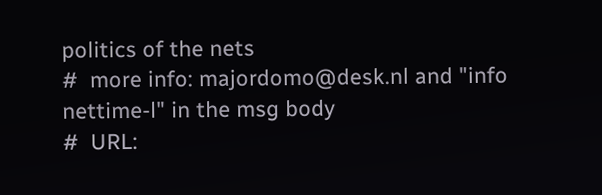politics of the nets
#  more info: majordomo@desk.nl and "info nettime-l" in the msg body
#  URL: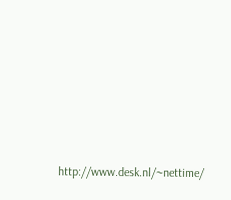http://www.desk.nl/~nettime/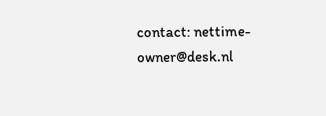contact: nettime-owner@desk.nl